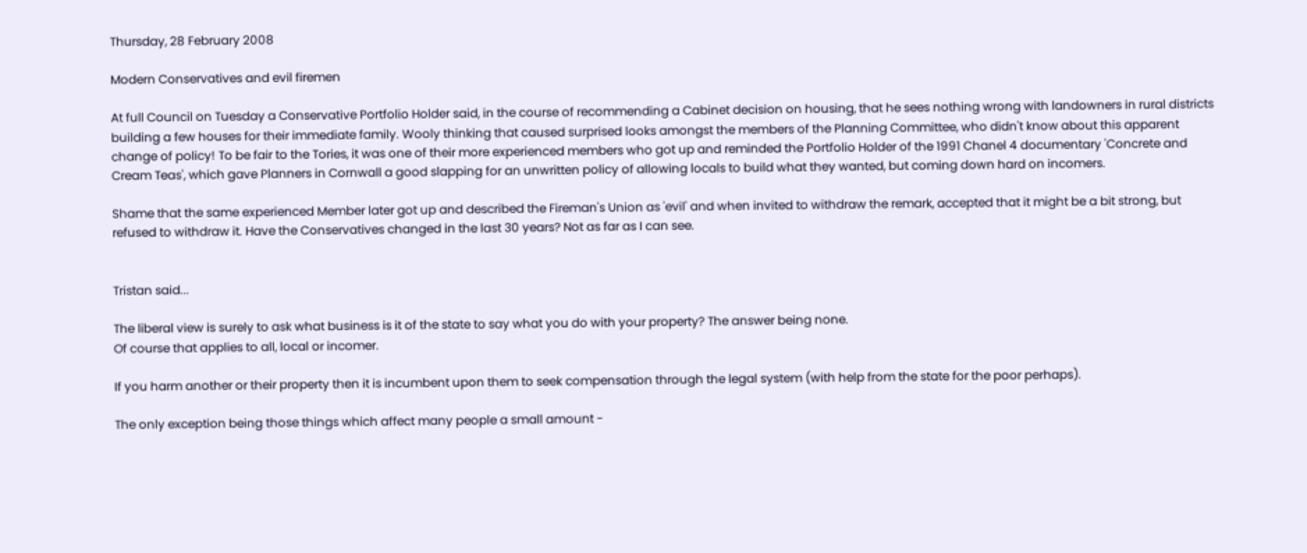Thursday, 28 February 2008

Modern Conservatives and evil firemen

At full Council on Tuesday a Conservative Portfolio Holder said, in the course of recommending a Cabinet decision on housing, that he sees nothing wrong with landowners in rural districts building a few houses for their immediate family. Wooly thinking that caused surprised looks amongst the members of the Planning Committee, who didn't know about this apparent change of policy! To be fair to the Tories, it was one of their more experienced members who got up and reminded the Portfolio Holder of the 1991 Chanel 4 documentary 'Concrete and Cream Teas', which gave Planners in Cornwall a good slapping for an unwritten policy of allowing locals to build what they wanted, but coming down hard on incomers.

Shame that the same experienced Member later got up and described the Fireman's Union as 'evil' and when invited to withdraw the remark, accepted that it might be a bit strong, but refused to withdraw it. Have the Conservatives changed in the last 30 years? Not as far as I can see.


Tristan said...

The liberal view is surely to ask what business is it of the state to say what you do with your property? The answer being none.
Of course that applies to all, local or incomer.

If you harm another or their property then it is incumbent upon them to seek compensation through the legal system (with help from the state for the poor perhaps).

The only exception being those things which affect many people a small amount -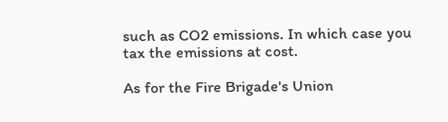such as CO2 emissions. In which case you tax the emissions at cost.

As for the Fire Brigade's Union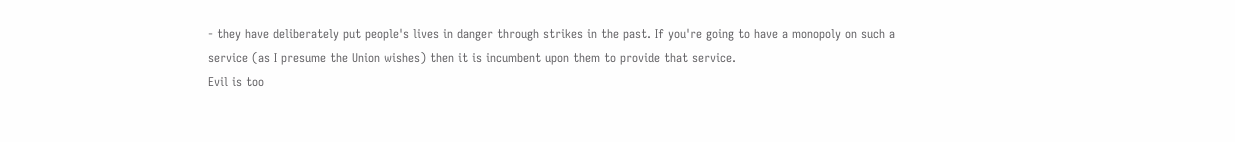- they have deliberately put people's lives in danger through strikes in the past. If you're going to have a monopoly on such a service (as I presume the Union wishes) then it is incumbent upon them to provide that service.
Evil is too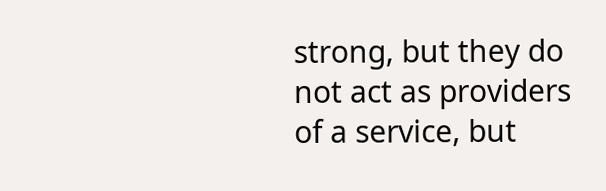strong, but they do not act as providers of a service, but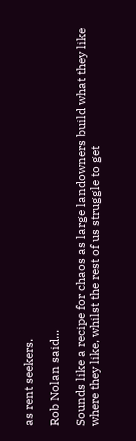as rent seekers.

Rob Nolan said...

Sounds like a recipe for chaos as large landowners build what they like where they like, whilst the rest of us struggle to get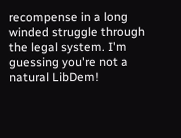recompense in a long winded struggle through the legal system. I'm guessing you're not a natural LibDem!